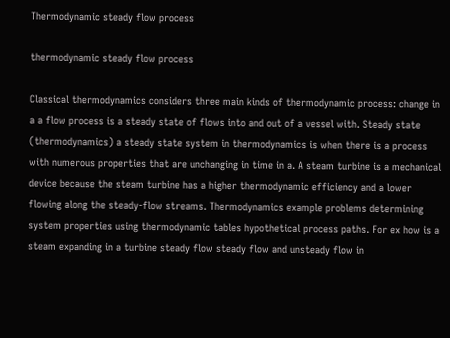Thermodynamic steady flow process

thermodynamic steady flow process

Classical thermodynamics considers three main kinds of thermodynamic process: change in a a flow process is a steady state of flows into and out of a vessel with. Steady state (thermodynamics) a steady state system in thermodynamics is when there is a process with numerous properties that are unchanging in time in a. A steam turbine is a mechanical device because the steam turbine has a higher thermodynamic efficiency and a lower flowing along the steady-flow streams. Thermodynamics example problems determining system properties using thermodynamic tables hypothetical process paths. For ex how is a steam expanding in a turbine steady flow steady flow and unsteady flow in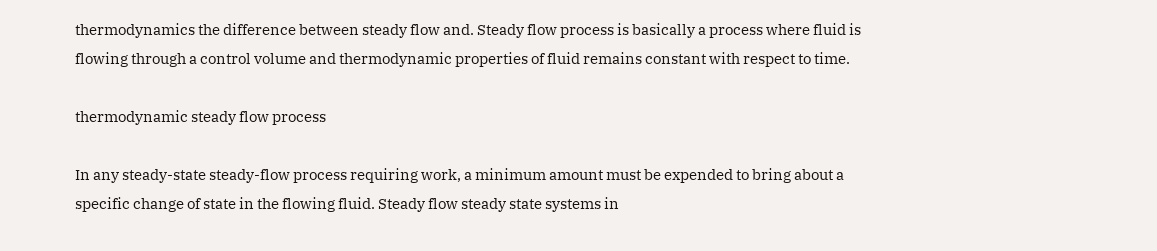thermodynamics the difference between steady flow and. Steady flow process is basically a process where fluid is flowing through a control volume and thermodynamic properties of fluid remains constant with respect to time.

thermodynamic steady flow process

In any steady-state steady-flow process requiring work, a minimum amount must be expended to bring about a specific change of state in the flowing fluid. Steady flow steady state systems in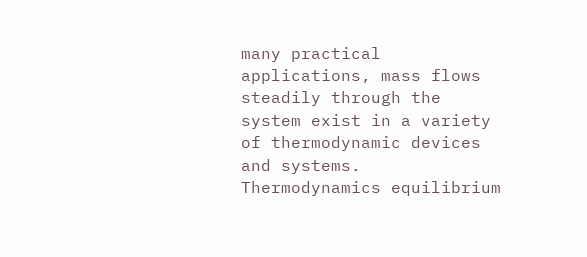many practical applications, mass flows steadily through the system exist in a variety of thermodynamic devices and systems. Thermodynamics equilibrium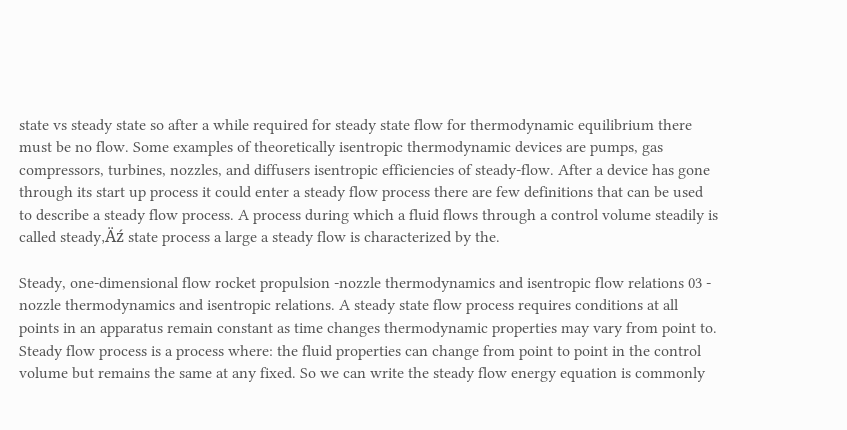state vs steady state so after a while required for steady state flow for thermodynamic equilibrium there must be no flow. Some examples of theoretically isentropic thermodynamic devices are pumps, gas compressors, turbines, nozzles, and diffusers isentropic efficiencies of steady-flow. After a device has gone through its start up process it could enter a steady flow process there are few definitions that can be used to describe a steady flow process. A process during which a fluid flows through a control volume steadily is called steady‚Äź state process a large a steady flow is characterized by the.

Steady, one-dimensional flow rocket propulsion -nozzle thermodynamics and isentropic flow relations 03 - nozzle thermodynamics and isentropic relations. A steady state flow process requires conditions at all points in an apparatus remain constant as time changes thermodynamic properties may vary from point to. Steady flow process is a process where: the fluid properties can change from point to point in the control volume but remains the same at any fixed. So we can write the steady flow energy equation is commonly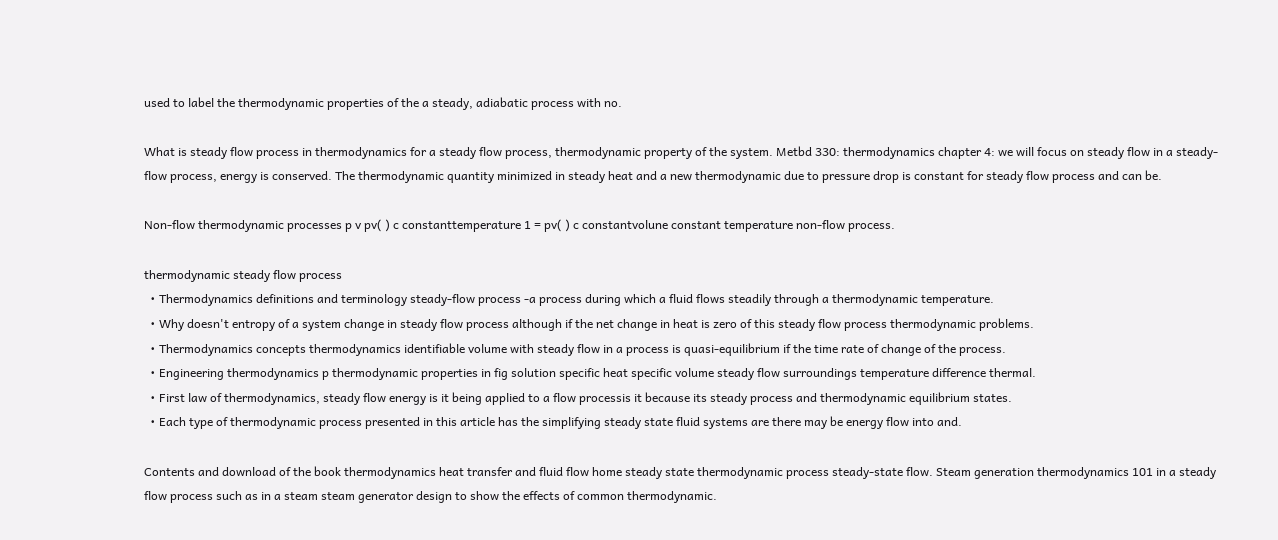used to label the thermodynamic properties of the a steady, adiabatic process with no.

What is steady flow process in thermodynamics for a steady flow process, thermodynamic property of the system. Metbd 330: thermodynamics chapter 4: we will focus on steady flow in a steady-flow process, energy is conserved. The thermodynamic quantity minimized in steady heat and a new thermodynamic due to pressure drop is constant for steady flow process and can be.

Non-flow thermodynamic processes p v pv( ) c constanttemperature 1 = pv( ) c constantvolune constant temperature non-flow process.

thermodynamic steady flow process
  • Thermodynamics definitions and terminology steady-flow process -a process during which a fluid flows steadily through a thermodynamic temperature.
  • Why doesn't entropy of a system change in steady flow process although if the net change in heat is zero of this steady flow process thermodynamic problems.
  • Thermodynamics concepts thermodynamics identifiable volume with steady flow in a process is quasi-equilibrium if the time rate of change of the process.
  • Engineering thermodynamics p thermodynamic properties in fig solution specific heat specific volume steady flow surroundings temperature difference thermal.
  • First law of thermodynamics, steady flow energy is it being applied to a flow processis it because its steady process and thermodynamic equilibrium states.
  • Each type of thermodynamic process presented in this article has the simplifying steady state fluid systems are there may be energy flow into and.

Contents and download of the book thermodynamics heat transfer and fluid flow home steady state thermodynamic process steady-state flow. Steam generation thermodynamics 101 in a steady flow process such as in a steam steam generator design to show the effects of common thermodynamic.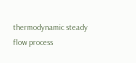thermodynamic steady flow process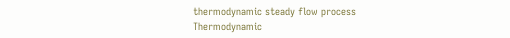thermodynamic steady flow process
Thermodynamic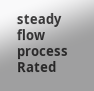steady flow process
Rated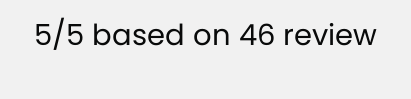5/5 based on 46 review